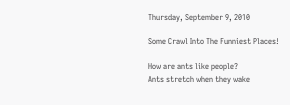Thursday, September 9, 2010

Some Crawl Into The Funniest Places!

How are ants like people?
Ants stretch when they wake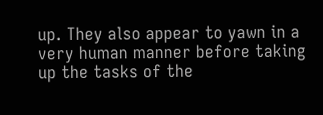up. They also appear to yawn in a very human manner before taking up the tasks of the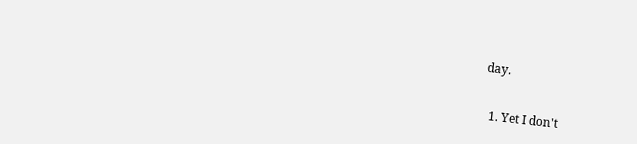day.


  1. Yet I don't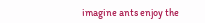imagine ants enjoy the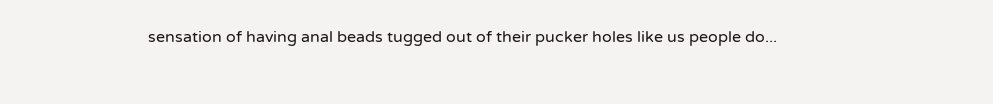sensation of having anal beads tugged out of their pucker holes like us people do...